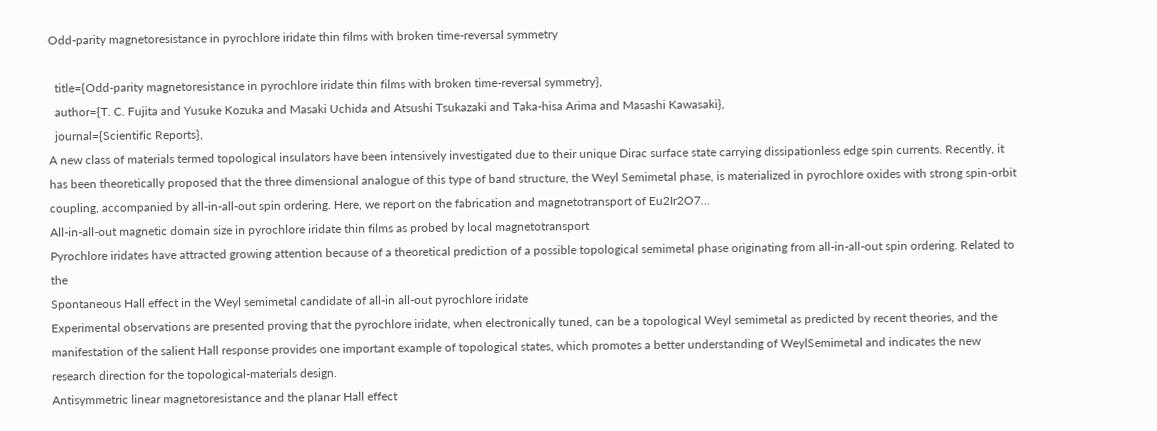Odd-parity magnetoresistance in pyrochlore iridate thin films with broken time-reversal symmetry

  title={Odd-parity magnetoresistance in pyrochlore iridate thin films with broken time-reversal symmetry},
  author={T. C. Fujita and Yusuke Kozuka and Masaki Uchida and Atsushi Tsukazaki and Taka-hisa Arima and Masashi Kawasaki},
  journal={Scientific Reports},
A new class of materials termed topological insulators have been intensively investigated due to their unique Dirac surface state carrying dissipationless edge spin currents. Recently, it has been theoretically proposed that the three dimensional analogue of this type of band structure, the Weyl Semimetal phase, is materialized in pyrochlore oxides with strong spin-orbit coupling, accompanied by all-in-all-out spin ordering. Here, we report on the fabrication and magnetotransport of Eu2Ir2O7…
All-in-all-out magnetic domain size in pyrochlore iridate thin films as probed by local magnetotransport
Pyrochlore iridates have attracted growing attention because of a theoretical prediction of a possible topological semimetal phase originating from all-in-all-out spin ordering. Related to the
Spontaneous Hall effect in the Weyl semimetal candidate of all-in all-out pyrochlore iridate
Experimental observations are presented proving that the pyrochlore iridate, when electronically tuned, can be a topological Weyl semimetal as predicted by recent theories, and the manifestation of the salient Hall response provides one important example of topological states, which promotes a better understanding of WeylSemimetal and indicates the new research direction for the topological-materials design.
Antisymmetric linear magnetoresistance and the planar Hall effect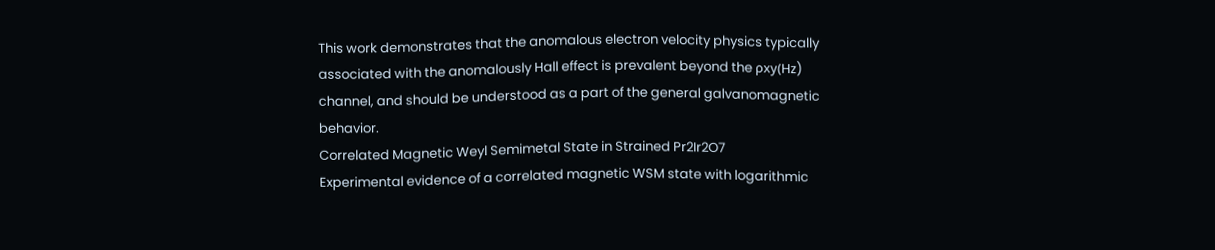This work demonstrates that the anomalous electron velocity physics typically associated with the anomalously Hall effect is prevalent beyond the ρxy(Hz) channel, and should be understood as a part of the general galvanomagnetic behavior.
Correlated Magnetic Weyl Semimetal State in Strained Pr2Ir2O7
Experimental evidence of a correlated magnetic WSM state with logarithmic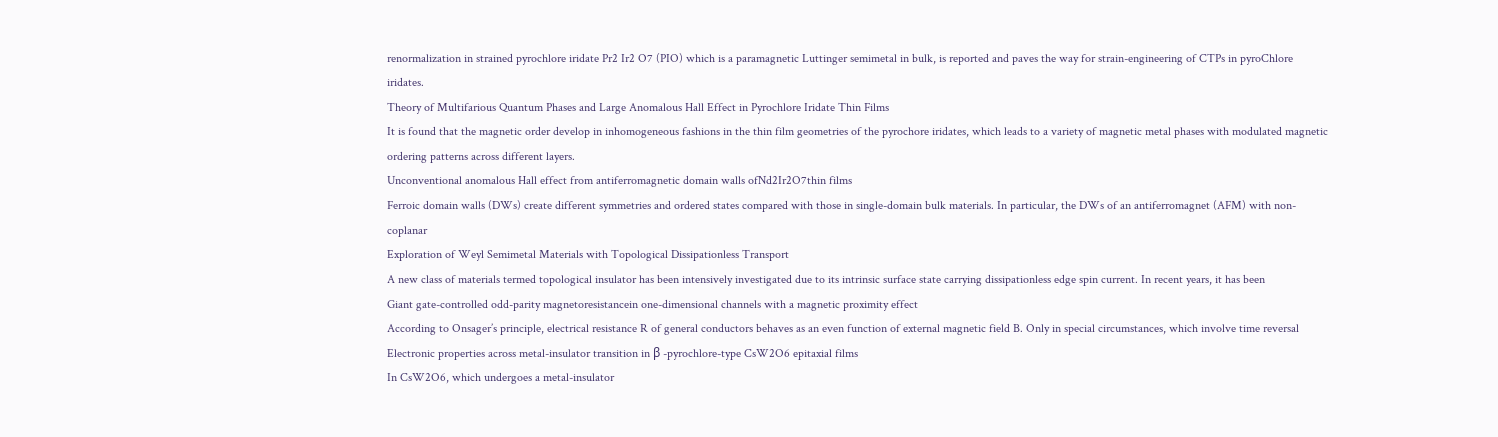renormalization in strained pyrochlore iridate Pr2 Ir2 O7 (PIO) which is a paramagnetic Luttinger semimetal in bulk, is reported and paves the way for strain-engineering of CTPs in pyroChlore iridates.
Theory of Multifarious Quantum Phases and Large Anomalous Hall Effect in Pyrochlore Iridate Thin Films
It is found that the magnetic order develop in inhomogeneous fashions in the thin film geometries of the pyrochore iridates, which leads to a variety of magnetic metal phases with modulated magnetic ordering patterns across different layers.
Unconventional anomalous Hall effect from antiferromagnetic domain walls ofNd2Ir2O7thin films
Ferroic domain walls (DWs) create different symmetries and ordered states compared with those in single-domain bulk materials. In particular, the DWs of an antiferromagnet (AFM) with non-coplanar
Exploration of Weyl Semimetal Materials with Topological Dissipationless Transport
A new class of materials termed topological insulator has been intensively investigated due to its intrinsic surface state carrying dissipationless edge spin current. In recent years, it has been
Giant gate-controlled odd-parity magnetoresistancein one-dimensional channels with a magnetic proximity effect
According to Onsager’s principle, electrical resistance R of general conductors behaves as an even function of external magnetic field B. Only in special circumstances, which involve time reversal
Electronic properties across metal-insulator transition in β -pyrochlore-type CsW2O6 epitaxial films
In CsW2O6, which undergoes a metal-insulator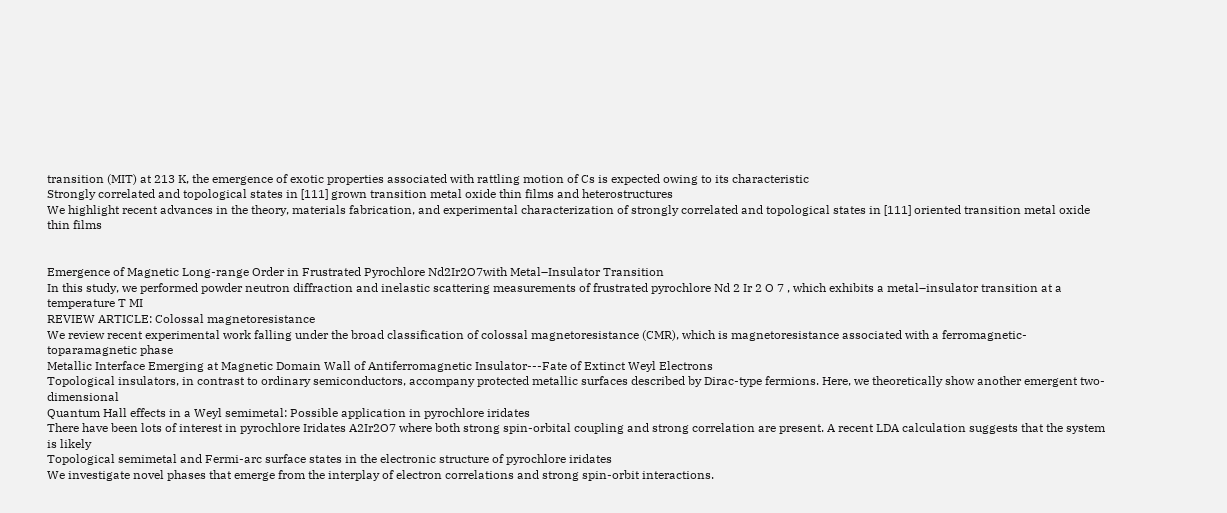transition (MIT) at 213 K, the emergence of exotic properties associated with rattling motion of Cs is expected owing to its characteristic
Strongly correlated and topological states in [111] grown transition metal oxide thin films and heterostructures
We highlight recent advances in the theory, materials fabrication, and experimental characterization of strongly correlated and topological states in [111] oriented transition metal oxide thin films


Emergence of Magnetic Long-range Order in Frustrated Pyrochlore Nd2Ir2O7with Metal–Insulator Transition
In this study, we performed powder neutron diffraction and inelastic scattering measurements of frustrated pyrochlore Nd 2 Ir 2 O 7 , which exhibits a metal–insulator transition at a temperature T MI
REVIEW ARTICLE: Colossal magnetoresistance
We review recent experimental work falling under the broad classification of colossal magnetoresistance (CMR), which is magnetoresistance associated with a ferromagnetic-toparamagnetic phase
Metallic Interface Emerging at Magnetic Domain Wall of Antiferromagnetic Insulator---Fate of Extinct Weyl Electrons
Topological insulators, in contrast to ordinary semiconductors, accompany protected metallic surfaces described by Dirac-type fermions. Here, we theoretically show another emergent two-dimensional
Quantum Hall effects in a Weyl semimetal: Possible application in pyrochlore iridates
There have been lots of interest in pyrochlore Iridates A2Ir2O7 where both strong spin-orbital coupling and strong correlation are present. A recent LDA calculation suggests that the system is likely
Topological semimetal and Fermi-arc surface states in the electronic structure of pyrochlore iridates
We investigate novel phases that emerge from the interplay of electron correlations and strong spin-orbit interactions.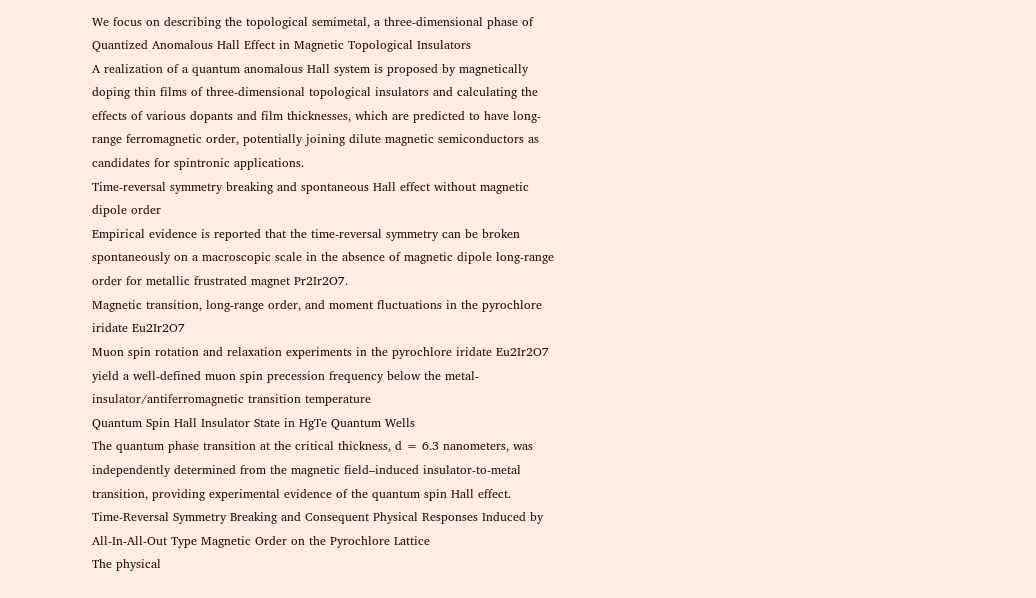We focus on describing the topological semimetal, a three-dimensional phase of
Quantized Anomalous Hall Effect in Magnetic Topological Insulators
A realization of a quantum anomalous Hall system is proposed by magnetically doping thin films of three-dimensional topological insulators and calculating the effects of various dopants and film thicknesses, which are predicted to have long-range ferromagnetic order, potentially joining dilute magnetic semiconductors as candidates for spintronic applications.
Time-reversal symmetry breaking and spontaneous Hall effect without magnetic dipole order
Empirical evidence is reported that the time-reversal symmetry can be broken spontaneously on a macroscopic scale in the absence of magnetic dipole long-range order for metallic frustrated magnet Pr2Ir2O7.
Magnetic transition, long-range order, and moment fluctuations in the pyrochlore iridate Eu2Ir2O7
Muon spin rotation and relaxation experiments in the pyrochlore iridate Eu2Ir2O7 yield a well-defined muon spin precession frequency below the metal-insulator/antiferromagnetic transition temperature
Quantum Spin Hall Insulator State in HgTe Quantum Wells
The quantum phase transition at the critical thickness, d = 6.3 nanometers, was independently determined from the magnetic field–induced insulator-to-metal transition, providing experimental evidence of the quantum spin Hall effect.
Time-Reversal Symmetry Breaking and Consequent Physical Responses Induced by All-In-All-Out Type Magnetic Order on the Pyrochlore Lattice
The physical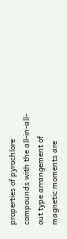properties of pyrochlore compounds with the all-in-all-out type arrangement of magnetic moments are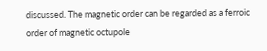discussed. The magnetic order can be regarded as a ferroic order of magnetic octupole